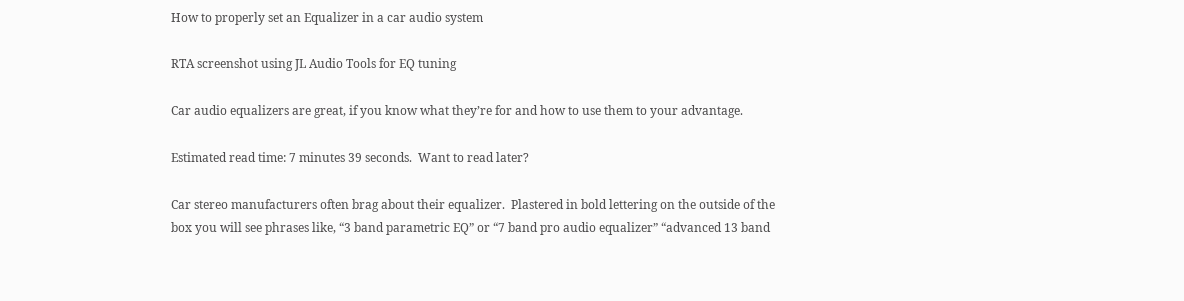How to properly set an Equalizer in a car audio system

RTA screenshot using JL Audio Tools for EQ tuning

Car audio equalizers are great, if you know what they’re for and how to use them to your advantage.

Estimated read time: 7 minutes 39 seconds.  Want to read later?

Car stereo manufacturers often brag about their equalizer.  Plastered in bold lettering on the outside of the box you will see phrases like, “3 band parametric EQ” or “7 band pro audio equalizer” “advanced 13 band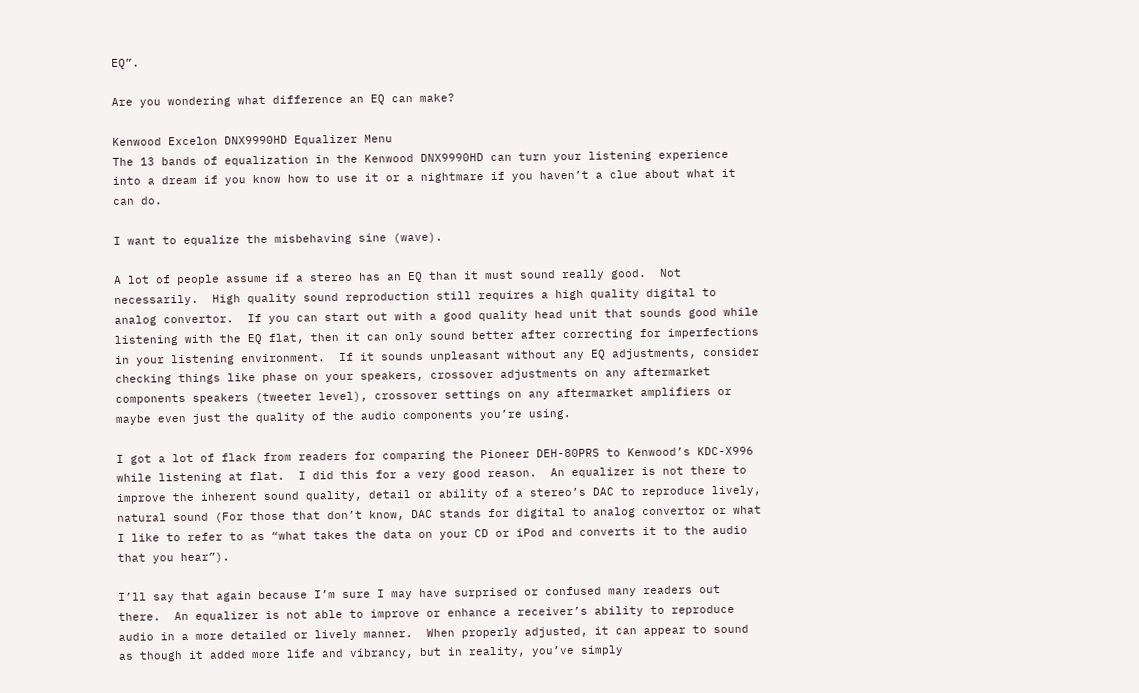EQ”.

Are you wondering what difference an EQ can make?

Kenwood Excelon DNX9990HD Equalizer Menu
The 13 bands of equalization in the Kenwood DNX9990HD can turn your listening experience into a dream if you know how to use it or a nightmare if you haven’t a clue about what it can do.

I want to equalize the misbehaving sine (wave).

A lot of people assume if a stereo has an EQ than it must sound really good.  Not necessarily.  High quality sound reproduction still requires a high quality digital to analog convertor.  If you can start out with a good quality head unit that sounds good while listening with the EQ flat, then it can only sound better after correcting for imperfections in your listening environment.  If it sounds unpleasant without any EQ adjustments, consider checking things like phase on your speakers, crossover adjustments on any aftermarket components speakers (tweeter level), crossover settings on any aftermarket amplifiers or maybe even just the quality of the audio components you’re using.

I got a lot of flack from readers for comparing the Pioneer DEH-80PRS to Kenwood’s KDC-X996 while listening at flat.  I did this for a very good reason.  An equalizer is not there to improve the inherent sound quality, detail or ability of a stereo’s DAC to reproduce lively, natural sound (For those that don’t know, DAC stands for digital to analog convertor or what I like to refer to as “what takes the data on your CD or iPod and converts it to the audio that you hear”).

I’ll say that again because I’m sure I may have surprised or confused many readers out there.  An equalizer is not able to improve or enhance a receiver’s ability to reproduce audio in a more detailed or lively manner.  When properly adjusted, it can appear to sound as though it added more life and vibrancy, but in reality, you’ve simply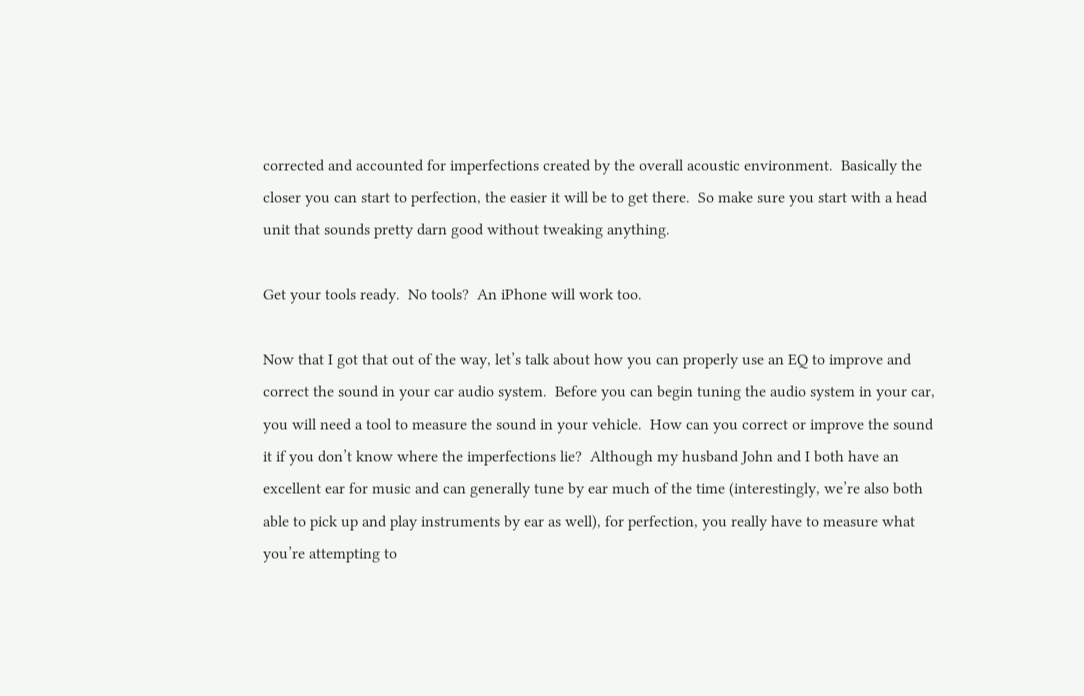corrected and accounted for imperfections created by the overall acoustic environment.  Basically the closer you can start to perfection, the easier it will be to get there.  So make sure you start with a head unit that sounds pretty darn good without tweaking anything.

Get your tools ready.  No tools?  An iPhone will work too.

Now that I got that out of the way, let’s talk about how you can properly use an EQ to improve and correct the sound in your car audio system.  Before you can begin tuning the audio system in your car, you will need a tool to measure the sound in your vehicle.  How can you correct or improve the sound it if you don’t know where the imperfections lie?  Although my husband John and I both have an excellent ear for music and can generally tune by ear much of the time (interestingly, we’re also both able to pick up and play instruments by ear as well), for perfection, you really have to measure what you’re attempting to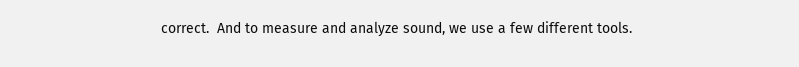correct.  And to measure and analyze sound, we use a few different tools.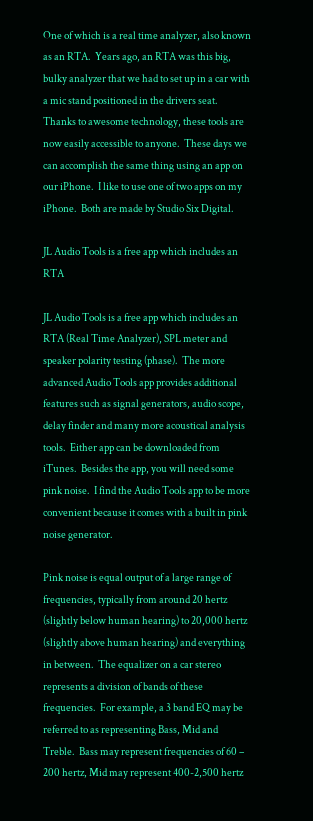One of which is a real time analyzer, also known as an RTA.  Years ago, an RTA was this big, bulky analyzer that we had to set up in a car with a mic stand positioned in the drivers seat.  Thanks to awesome technology, these tools are now easily accessible to anyone.  These days we can accomplish the same thing using an app on our iPhone.  I like to use one of two apps on my iPhone.  Both are made by Studio Six Digital.

JL Audio Tools is a free app which includes an RTA

JL Audio Tools is a free app which includes an RTA (Real Time Analyzer), SPL meter and speaker polarity testing (phase).  The more advanced Audio Tools app provides additional features such as signal generators, audio scope, delay finder and many more acoustical analysis tools.  Either app can be downloaded from iTunes.  Besides the app, you will need some pink noise.  I find the Audio Tools app to be more convenient because it comes with a built in pink noise generator.

Pink noise is equal output of a large range of frequencies, typically from around 20 hertz (slightly below human hearing) to 20,000 hertz (slightly above human hearing) and everything in between.  The equalizer on a car stereo represents a division of bands of these frequencies.  For example, a 3 band EQ may be referred to as representing Bass, Mid and Treble.  Bass may represent frequencies of 60 – 200 hertz, Mid may represent 400-2,500 hertz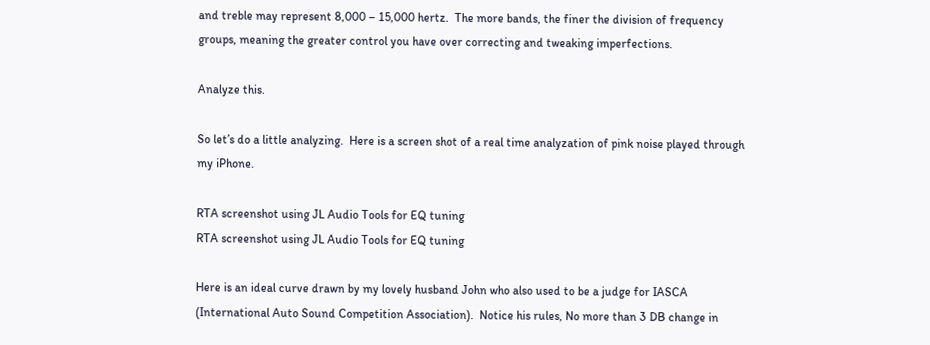and treble may represent 8,000 – 15,000 hertz.  The more bands, the finer the division of frequency groups, meaning the greater control you have over correcting and tweaking imperfections.

Analyze this.

So let’s do a little analyzing.  Here is a screen shot of a real time analyzation of pink noise played through my iPhone.

RTA screenshot using JL Audio Tools for EQ tuning
RTA screenshot using JL Audio Tools for EQ tuning

Here is an ideal curve drawn by my lovely husband John who also used to be a judge for IASCA (International Auto Sound Competition Association).  Notice his rules, No more than 3 DB change in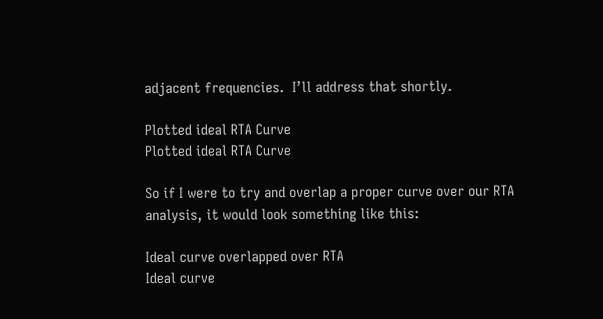adjacent frequencies.  I’ll address that shortly.

Plotted ideal RTA Curve
Plotted ideal RTA Curve

So if I were to try and overlap a proper curve over our RTA analysis, it would look something like this:

Ideal curve overlapped over RTA
Ideal curve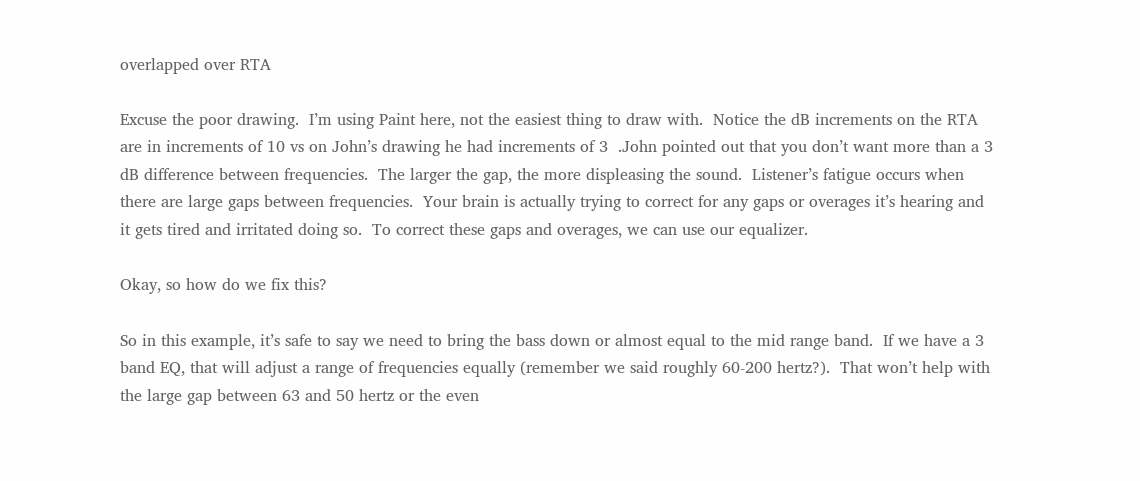overlapped over RTA

Excuse the poor drawing.  I’m using Paint here, not the easiest thing to draw with.  Notice the dB increments on the RTA are in increments of 10 vs on John’s drawing he had increments of 3  .John pointed out that you don’t want more than a 3 dB difference between frequencies.  The larger the gap, the more displeasing the sound.  Listener’s fatigue occurs when there are large gaps between frequencies.  Your brain is actually trying to correct for any gaps or overages it’s hearing and it gets tired and irritated doing so.  To correct these gaps and overages, we can use our equalizer.

Okay, so how do we fix this?

So in this example, it’s safe to say we need to bring the bass down or almost equal to the mid range band.  If we have a 3 band EQ, that will adjust a range of frequencies equally (remember we said roughly 60-200 hertz?).  That won’t help with the large gap between 63 and 50 hertz or the even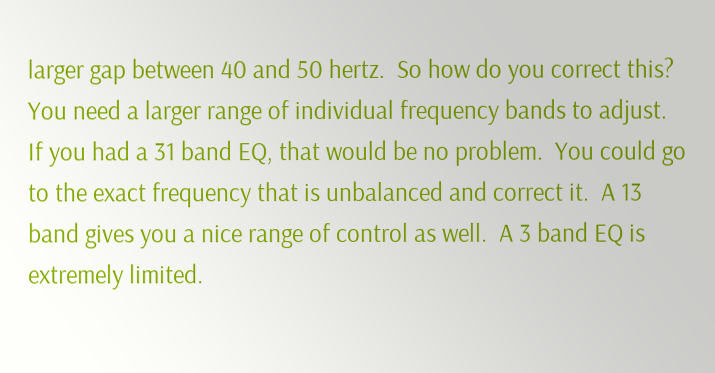larger gap between 40 and 50 hertz.  So how do you correct this?  You need a larger range of individual frequency bands to adjust.  If you had a 31 band EQ, that would be no problem.  You could go to the exact frequency that is unbalanced and correct it.  A 13 band gives you a nice range of control as well.  A 3 band EQ is extremely limited.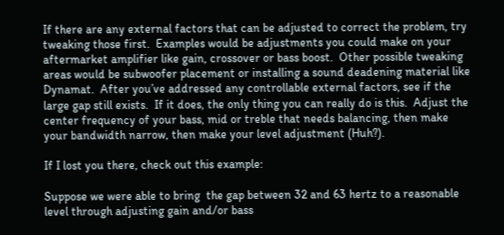If there are any external factors that can be adjusted to correct the problem, try tweaking those first.  Examples would be adjustments you could make on your aftermarket amplifier like gain, crossover or bass boost.  Other possible tweaking areas would be subwoofer placement or installing a sound deadening material like Dynamat.  After you’ve addressed any controllable external factors, see if the large gap still exists.  If it does, the only thing you can really do is this.  Adjust the center frequency of your bass, mid or treble that needs balancing, then make your bandwidth narrow, then make your level adjustment (Huh?).

If I lost you there, check out this example:

Suppose we were able to bring  the gap between 32 and 63 hertz to a reasonable level through adjusting gain and/or bass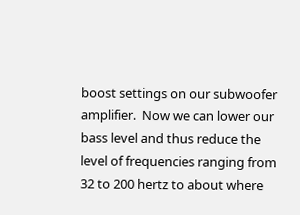boost settings on our subwoofer amplifier.  Now we can lower our bass level and thus reduce the level of frequencies ranging from 32 to 200 hertz to about where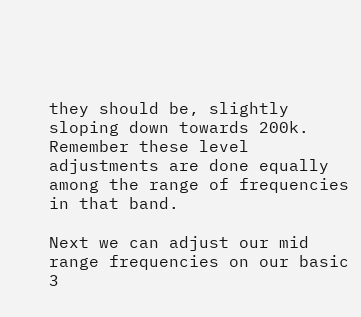they should be, slightly sloping down towards 200k.  Remember these level adjustments are done equally among the range of frequencies in that band.

Next we can adjust our mid range frequencies on our basic 3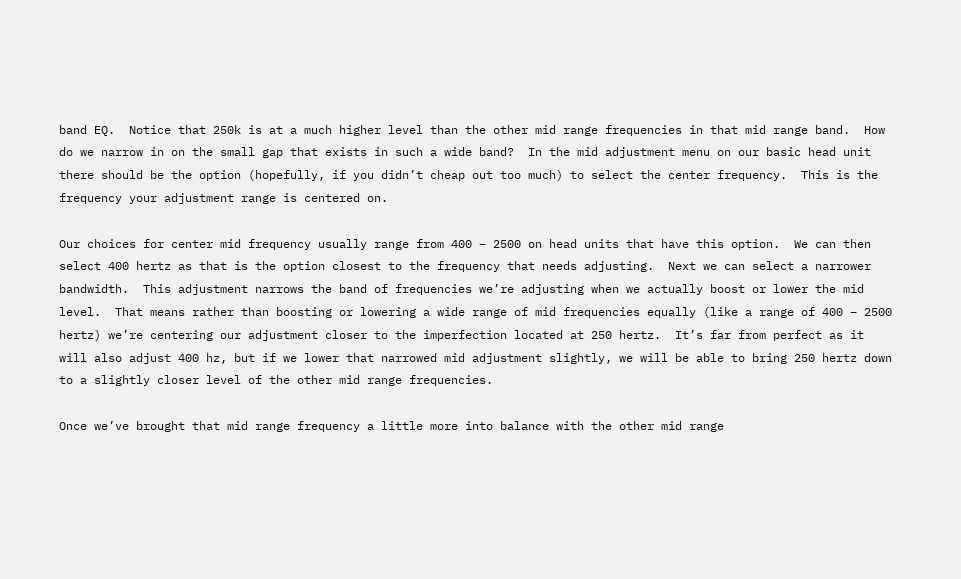band EQ.  Notice that 250k is at a much higher level than the other mid range frequencies in that mid range band.  How do we narrow in on the small gap that exists in such a wide band?  In the mid adjustment menu on our basic head unit there should be the option (hopefully, if you didn’t cheap out too much) to select the center frequency.  This is the frequency your adjustment range is centered on.

Our choices for center mid frequency usually range from 400 – 2500 on head units that have this option.  We can then select 400 hertz as that is the option closest to the frequency that needs adjusting.  Next we can select a narrower bandwidth.  This adjustment narrows the band of frequencies we’re adjusting when we actually boost or lower the mid level.  That means rather than boosting or lowering a wide range of mid frequencies equally (like a range of 400 – 2500 hertz) we’re centering our adjustment closer to the imperfection located at 250 hertz.  It’s far from perfect as it will also adjust 400 hz, but if we lower that narrowed mid adjustment slightly, we will be able to bring 250 hertz down to a slightly closer level of the other mid range frequencies.

Once we’ve brought that mid range frequency a little more into balance with the other mid range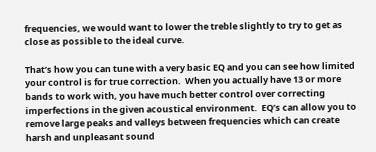frequencies, we would want to lower the treble slightly to try to get as close as possible to the ideal curve.

That’s how you can tune with a very basic EQ and you can see how limited your control is for true correction.  When you actually have 13 or more bands to work with, you have much better control over correcting imperfections in the given acoustical environment.  EQ’s can allow you to remove large peaks and valleys between frequencies which can create harsh and unpleasant sound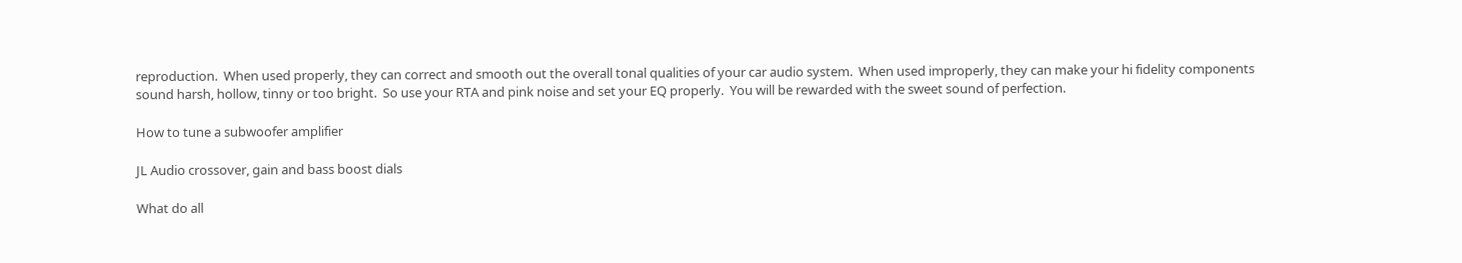reproduction.  When used properly, they can correct and smooth out the overall tonal qualities of your car audio system.  When used improperly, they can make your hi fidelity components sound harsh, hollow, tinny or too bright.  So use your RTA and pink noise and set your EQ properly.  You will be rewarded with the sweet sound of perfection.

How to tune a subwoofer amplifier

JL Audio crossover, gain and bass boost dials

What do all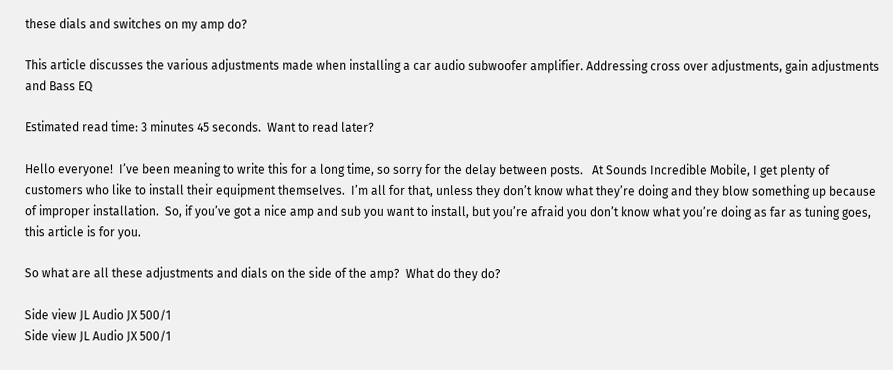these dials and switches on my amp do?

This article discusses the various adjustments made when installing a car audio subwoofer amplifier. Addressing cross over adjustments, gain adjustments and Bass EQ

Estimated read time: 3 minutes 45 seconds.  Want to read later?

Hello everyone!  I’ve been meaning to write this for a long time, so sorry for the delay between posts.   At Sounds Incredible Mobile, I get plenty of customers who like to install their equipment themselves.  I’m all for that, unless they don’t know what they’re doing and they blow something up because of improper installation.  So, if you’ve got a nice amp and sub you want to install, but you’re afraid you don’t know what you’re doing as far as tuning goes, this article is for you.

So what are all these adjustments and dials on the side of the amp?  What do they do?

Side view JL Audio JX 500/1
Side view JL Audio JX 500/1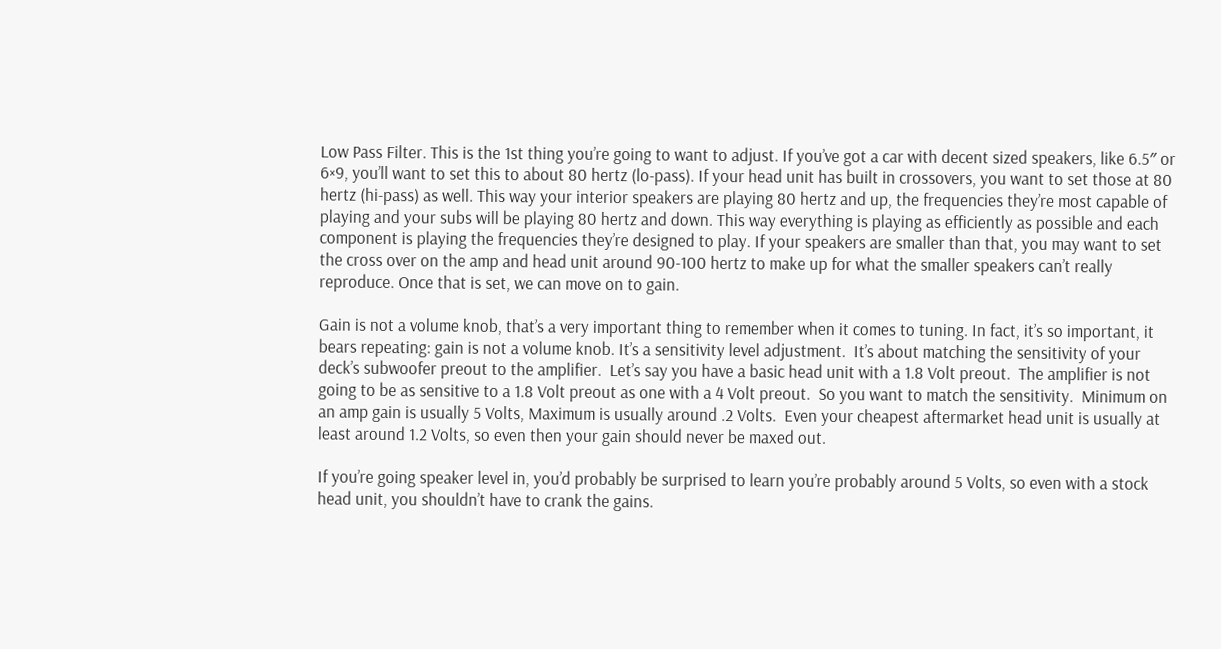Low Pass Filter. This is the 1st thing you’re going to want to adjust. If you’ve got a car with decent sized speakers, like 6.5″ or 6×9, you’ll want to set this to about 80 hertz (lo-pass). If your head unit has built in crossovers, you want to set those at 80 hertz (hi-pass) as well. This way your interior speakers are playing 80 hertz and up, the frequencies they’re most capable of playing and your subs will be playing 80 hertz and down. This way everything is playing as efficiently as possible and each component is playing the frequencies they’re designed to play. If your speakers are smaller than that, you may want to set the cross over on the amp and head unit around 90-100 hertz to make up for what the smaller speakers can’t really reproduce. Once that is set, we can move on to gain.

Gain is not a volume knob, that’s a very important thing to remember when it comes to tuning. In fact, it’s so important, it bears repeating: gain is not a volume knob. It’s a sensitivity level adjustment.  It’s about matching the sensitivity of your deck’s subwoofer preout to the amplifier.  Let’s say you have a basic head unit with a 1.8 Volt preout.  The amplifier is not going to be as sensitive to a 1.8 Volt preout as one with a 4 Volt preout.  So you want to match the sensitivity.  Minimum on an amp gain is usually 5 Volts, Maximum is usually around .2 Volts.  Even your cheapest aftermarket head unit is usually at least around 1.2 Volts, so even then your gain should never be maxed out.

If you’re going speaker level in, you’d probably be surprised to learn you’re probably around 5 Volts, so even with a stock head unit, you shouldn’t have to crank the gains.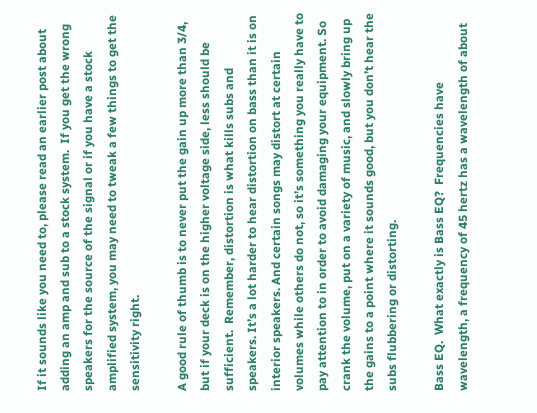If it sounds like you need to, please read an earlier post about adding an amp and sub to a stock system.  If you get the wrong speakers for the source of the signal or if you have a stock amplified system, you may need to tweak a few things to get the sensitivity right.

A good rule of thumb is to never put the gain up more than 3/4, but if your deck is on the higher voltage side, less should be sufficient.  Remember, distortion is what kills subs and speakers. It’s a lot harder to hear distortion on bass than it is on interior speakers. And certain songs may distort at certain volumes while others do not, so it’s something you really have to pay attention to in order to avoid damaging your equipment. So crank the volume, put on a variety of music, and slowly bring up the gains to a point where it sounds good, but you don’t hear the subs flubbering or distorting.

Bass EQ.  What exactly is Bass EQ?  Frequencies have wavelength, a frequency of 45 hertz has a wavelength of about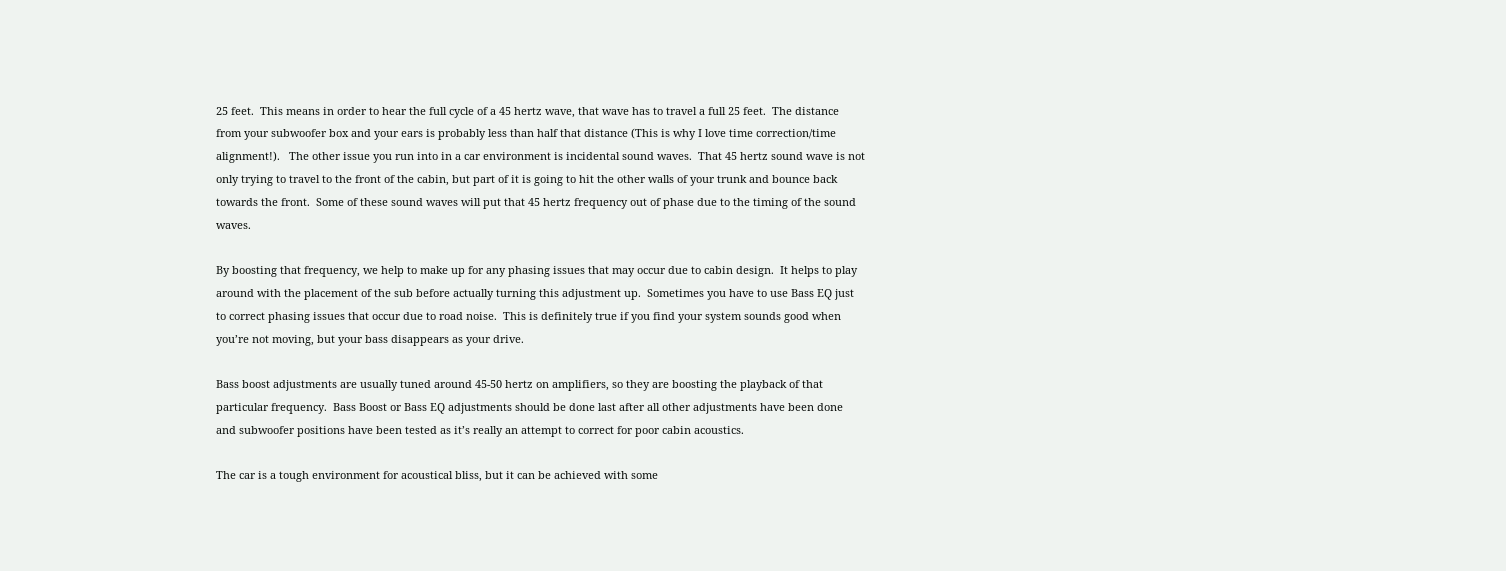25 feet.  This means in order to hear the full cycle of a 45 hertz wave, that wave has to travel a full 25 feet.  The distance from your subwoofer box and your ears is probably less than half that distance (This is why I love time correction/time alignment!).   The other issue you run into in a car environment is incidental sound waves.  That 45 hertz sound wave is not only trying to travel to the front of the cabin, but part of it is going to hit the other walls of your trunk and bounce back towards the front.  Some of these sound waves will put that 45 hertz frequency out of phase due to the timing of the sound waves.

By boosting that frequency, we help to make up for any phasing issues that may occur due to cabin design.  It helps to play around with the placement of the sub before actually turning this adjustment up.  Sometimes you have to use Bass EQ just to correct phasing issues that occur due to road noise.  This is definitely true if you find your system sounds good when you’re not moving, but your bass disappears as your drive.

Bass boost adjustments are usually tuned around 45-50 hertz on amplifiers, so they are boosting the playback of that particular frequency.  Bass Boost or Bass EQ adjustments should be done last after all other adjustments have been done and subwoofer positions have been tested as it’s really an attempt to correct for poor cabin acoustics.

The car is a tough environment for acoustical bliss, but it can be achieved with some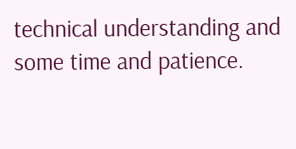technical understanding and some time and patience.